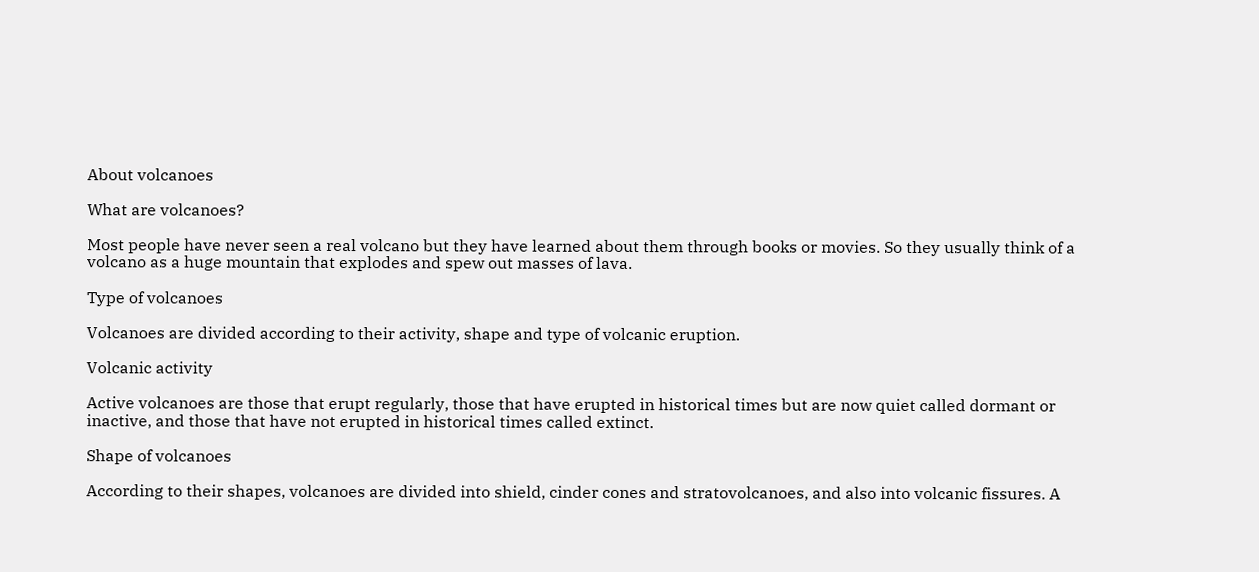About volcanoes

What are volcanoes?

Most people have never seen a real volcano but they have learned about them through books or movies. So they usually think of a volcano as a huge mountain that explodes and spew out masses of lava.

Type of volcanoes

Volcanoes are divided according to their activity, shape and type of volcanic eruption.

Volcanic activity

Active volcanoes are those that erupt regularly, those that have erupted in historical times but are now quiet called dormant or inactive, and those that have not erupted in historical times called extinct.

Shape of volcanoes

According to their shapes, volcanoes are divided into shield, cinder cones and stratovolcanoes, and also into volcanic fissures. A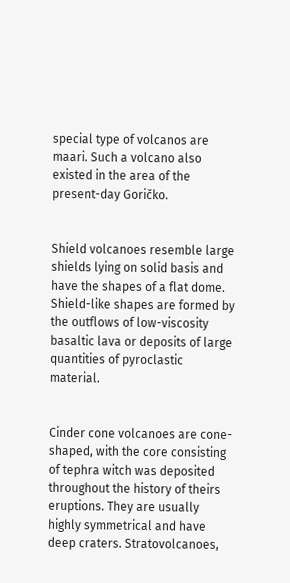special type of volcanos are maari. Such a volcano also existed in the area of the present-day Goričko.


Shield volcanoes resemble large shields lying on solid basis and have the shapes of a flat dome. Shield-like shapes are formed by the outflows of low-viscosity basaltic lava or deposits of large quantities of pyroclastic material.


Cinder cone volcanoes are cone-shaped, with the core consisting of tephra witch was deposited throughout the history of theirs eruptions. They are usually highly symmetrical and have deep craters. Stratovolcanoes,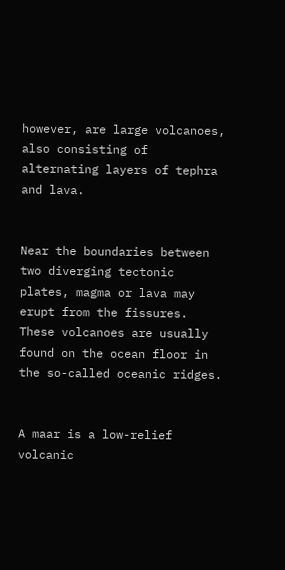however, are large volcanoes, also consisting of alternating layers of tephra and lava.


Near the boundaries between two diverging tectonic plates, magma or lava may erupt from the fissures. These volcanoes are usually found on the ocean floor in the so-called oceanic ridges.


A maar is a low-relief volcanic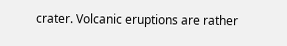crater. Volcanic eruptions are rather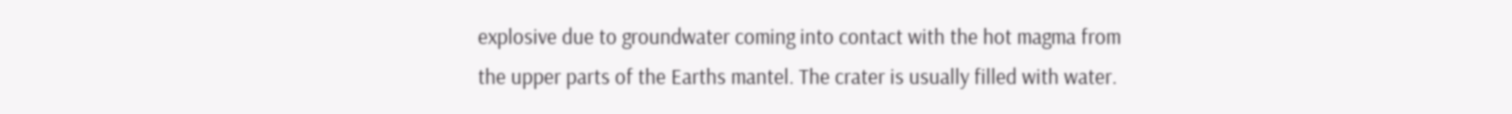explosive due to groundwater coming into contact with the hot magma from the upper parts of the Earths mantel. The crater is usually filled with water.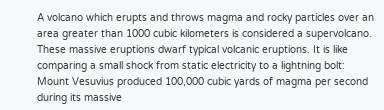A volcano which erupts and throws magma and rocky particles over an area greater than 1000 cubic kilometers is considered a supervolcano. These massive eruptions dwarf typical volcanic eruptions. It is like comparing a small shock from static electricity to a lightning bolt: Mount Vesuvius produced 100,000 cubic yards of magma per second during its massive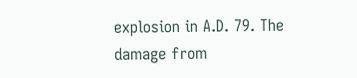explosion in A.D. 79. The damage from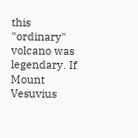this "ordinary" volcano was legendary. If Mount Vesuvius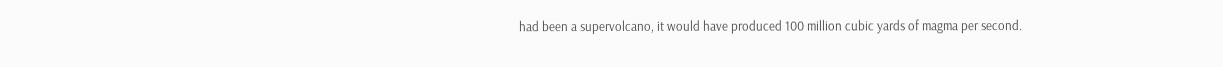had been a supervolcano, it would have produced 100 million cubic yards of magma per second.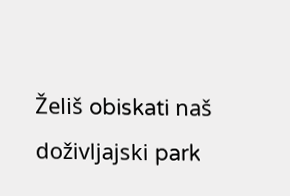Želiš obiskati naš doživljajski park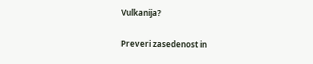Vulkanija?

Preveri zasedenost in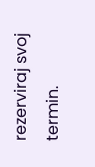rezerviraj svoj termin.